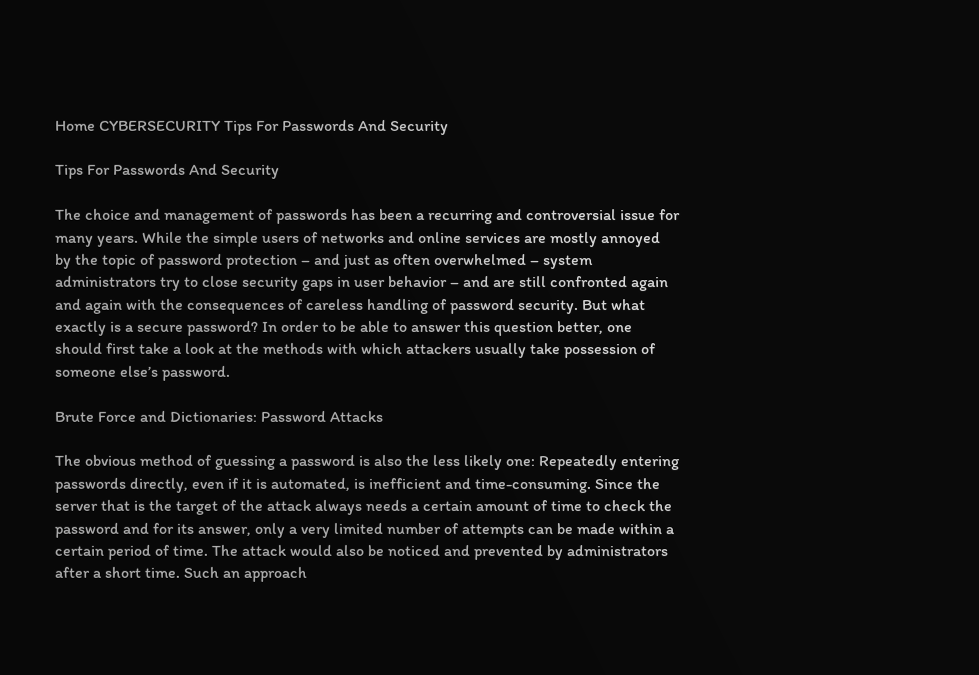Home CYBERSECURITY Tips For Passwords And Security

Tips For Passwords And Security

The choice and management of passwords has been a recurring and controversial issue for many years. While the simple users of networks and online services are mostly annoyed by the topic of password protection – and just as often overwhelmed – system administrators try to close security gaps in user behavior – and are still confronted again and again with the consequences of careless handling of password security. But what exactly is a secure password? In order to be able to answer this question better, one should first take a look at the methods with which attackers usually take possession of someone else’s password.

Brute Force and Dictionaries: Password Attacks

The obvious method of guessing a password is also the less likely one: Repeatedly entering passwords directly, even if it is automated, is inefficient and time-consuming. Since the server that is the target of the attack always needs a certain amount of time to check the password and for its answer, only a very limited number of attempts can be made within a certain period of time. The attack would also be noticed and prevented by administrators after a short time. Such an approach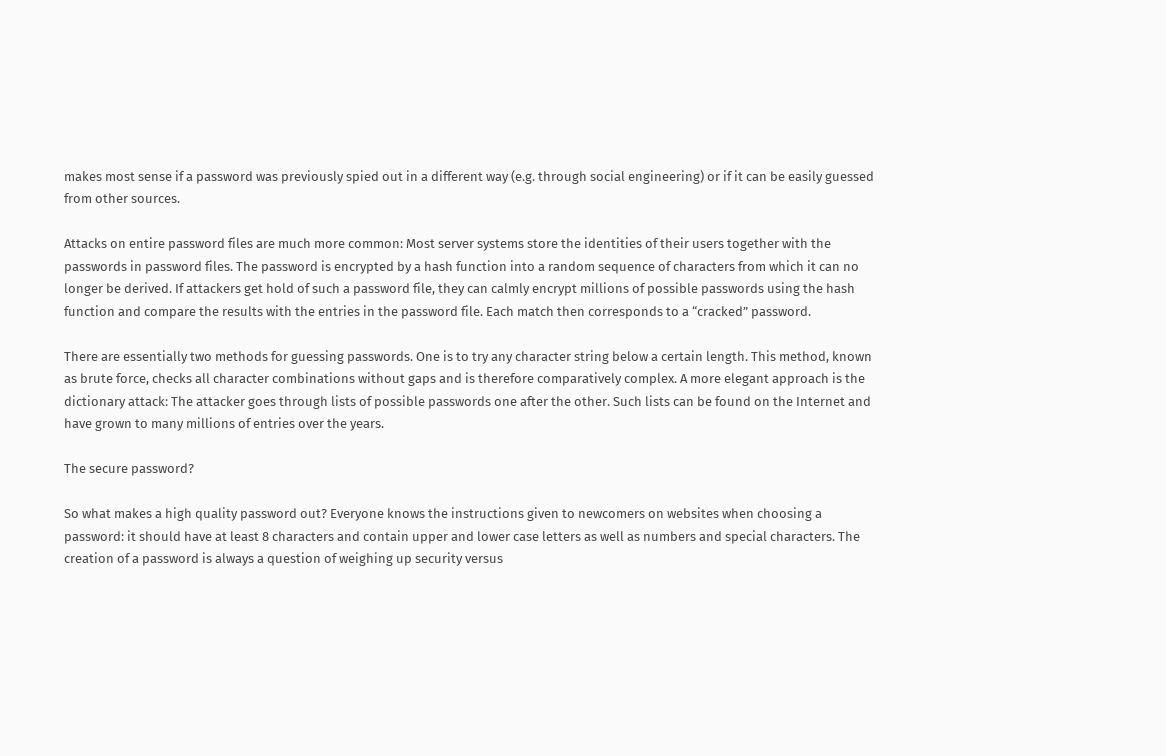makes most sense if a password was previously spied out in a different way (e.g. through social engineering) or if it can be easily guessed from other sources.

Attacks on entire password files are much more common: Most server systems store the identities of their users together with the passwords in password files. The password is encrypted by a hash function into a random sequence of characters from which it can no longer be derived. If attackers get hold of such a password file, they can calmly encrypt millions of possible passwords using the hash function and compare the results with the entries in the password file. Each match then corresponds to a “cracked” password.

There are essentially two methods for guessing passwords. One is to try any character string below a certain length. This method, known as brute force, checks all character combinations without gaps and is therefore comparatively complex. A more elegant approach is the dictionary attack: The attacker goes through lists of possible passwords one after the other. Such lists can be found on the Internet and have grown to many millions of entries over the years.

The secure password?

So what makes a high quality password out? Everyone knows the instructions given to newcomers on websites when choosing a password: it should have at least 8 characters and contain upper and lower case letters as well as numbers and special characters. The creation of a password is always a question of weighing up security versus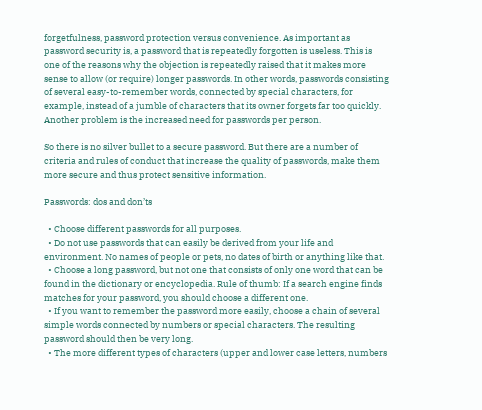forgetfulness, password protection versus convenience. As important as password security is, a password that is repeatedly forgotten is useless. This is one of the reasons why the objection is repeatedly raised that it makes more sense to allow (or require) longer passwords. In other words, passwords consisting of several easy-to-remember words, connected by special characters, for example, instead of a jumble of characters that its owner forgets far too quickly. Another problem is the increased need for passwords per person.

So there is no silver bullet to a secure password. But there are a number of criteria and rules of conduct that increase the quality of passwords, make them more secure and thus protect sensitive information.

Passwords: dos and don’ts

  • Choose different passwords for all purposes.
  • Do not use passwords that can easily be derived from your life and environment. No names of people or pets, no dates of birth or anything like that.
  • Choose a long password, but not one that consists of only one word that can be found in the dictionary or encyclopedia. Rule of thumb: If a search engine finds matches for your password, you should choose a different one.
  • If you want to remember the password more easily, choose a chain of several simple words connected by numbers or special characters. The resulting password should then be very long.
  • The more different types of characters (upper and lower case letters, numbers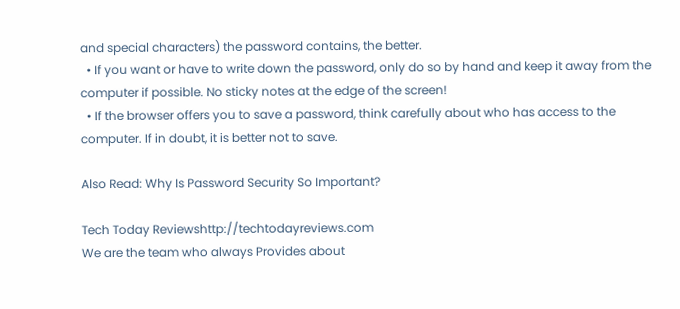and special characters) the password contains, the better.
  • If you want or have to write down the password, only do so by hand and keep it away from the computer if possible. No sticky notes at the edge of the screen!
  • If the browser offers you to save a password, think carefully about who has access to the computer. If in doubt, it is better not to save.

Also Read: Why Is Password Security So Important?

Tech Today Reviewshttp://techtodayreviews.com
We are the team who always Provides about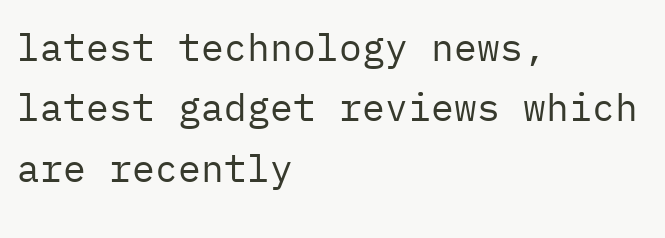latest technology news, latest gadget reviews which are recently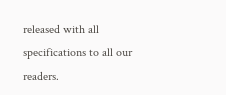released with all specifications to all our readers.